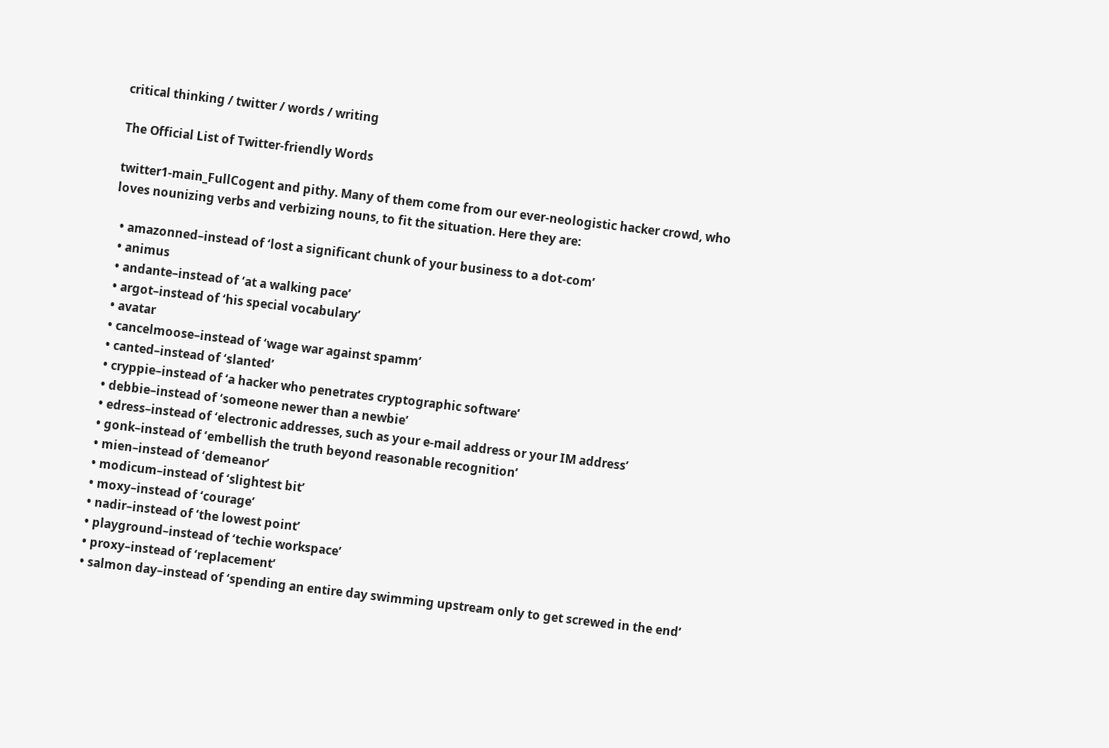critical thinking / twitter / words / writing

The Official List of Twitter-friendly Words

twitter1-main_FullCogent and pithy. Many of them come from our ever-neologistic hacker crowd, who loves nounizing verbs and verbizing nouns, to fit the situation. Here they are:

  • amazonned–instead of ‘lost a significant chunk of your business to a dot-com’
  • animus
  • andante–instead of ‘at a walking pace’
  • argot–instead of ‘his special vocabulary’
  • avatar
  • cancelmoose–instead of ‘wage war against spamm’
  • canted–instead of ‘slanted’
  • cryppie–instead of ‘a hacker who penetrates cryptographic software’
  • debbie–instead of ‘someone newer than a newbie’
  • edress–instead of ‘electronic addresses, such as your e-mail address or your IM address’
  • gonk–instead of ’embellish the truth beyond reasonable recognition’
  • mien–instead of ‘demeanor’
  • modicum–instead of ‘slightest bit’
  • moxy–instead of ‘courage’
  • nadir–instead of ‘the lowest point’
  • playground–instead of ‘techie workspace’
  • proxy–instead of ‘replacement’
  • salmon day–instead of ‘spending an entire day swimming upstream only to get screwed in the end’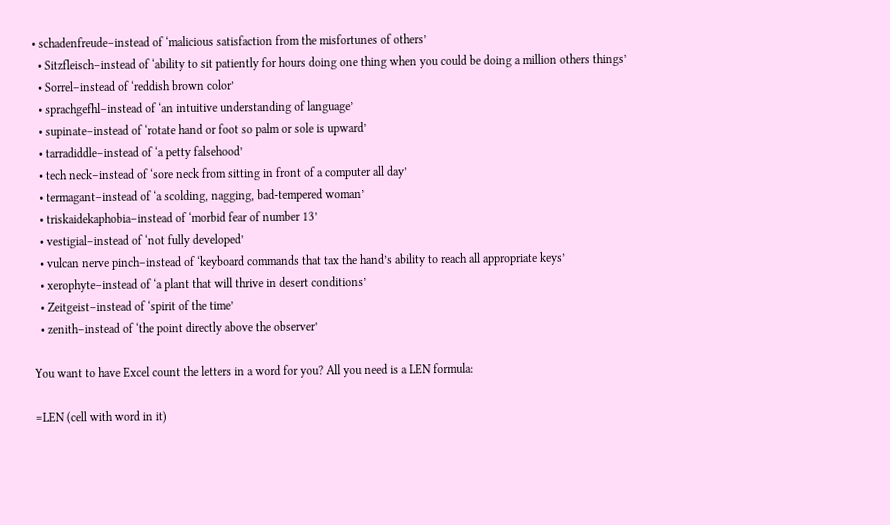• schadenfreude–instead of ‘malicious satisfaction from the misfortunes of others’
  • Sitzfleisch–instead of ‘ability to sit patiently for hours doing one thing when you could be doing a million others things’
  • Sorrel–instead of ‘reddish brown color’
  • sprachgefhl–instead of ‘an intuitive understanding of language’
  • supinate–instead of ‘rotate hand or foot so palm or sole is upward’
  • tarradiddle–instead of ‘a petty falsehood’
  • tech neck–instead of ‘sore neck from sitting in front of a computer all day’
  • termagant–instead of ‘a scolding, nagging, bad-tempered woman’
  • triskaidekaphobia–instead of ‘morbid fear of number 13’
  • vestigial–instead of ‘not fully developed’
  • vulcan nerve pinch–instead of ‘keyboard commands that tax the hand’s ability to reach all appropriate keys’
  • xerophyte–instead of ‘a plant that will thrive in desert conditions’
  • Zeitgeist–instead of ‘spirit of the time’
  • zenith–instead of ‘the point directly above the observer’

You want to have Excel count the letters in a word for you? All you need is a LEN formula:

=LEN (cell with word in it)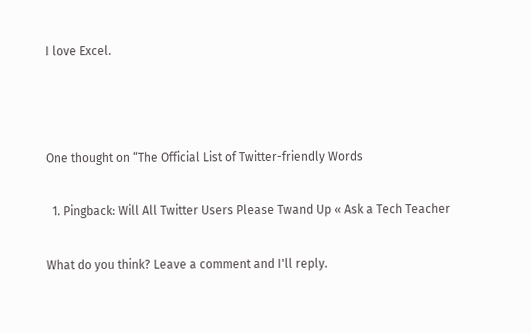I love Excel.



One thought on “The Official List of Twitter-friendly Words

  1. Pingback: Will All Twitter Users Please Twand Up « Ask a Tech Teacher

What do you think? Leave a comment and I'll reply.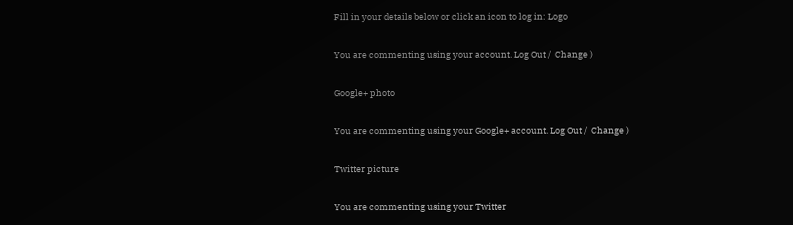Fill in your details below or click an icon to log in: Logo

You are commenting using your account. Log Out /  Change )

Google+ photo

You are commenting using your Google+ account. Log Out /  Change )

Twitter picture

You are commenting using your Twitter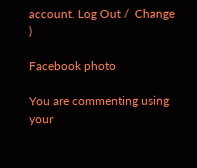account. Log Out /  Change )

Facebook photo

You are commenting using your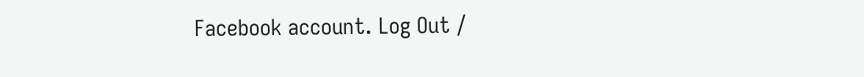Facebook account. Log Out /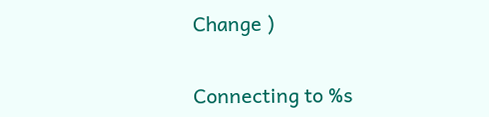Change )


Connecting to %s